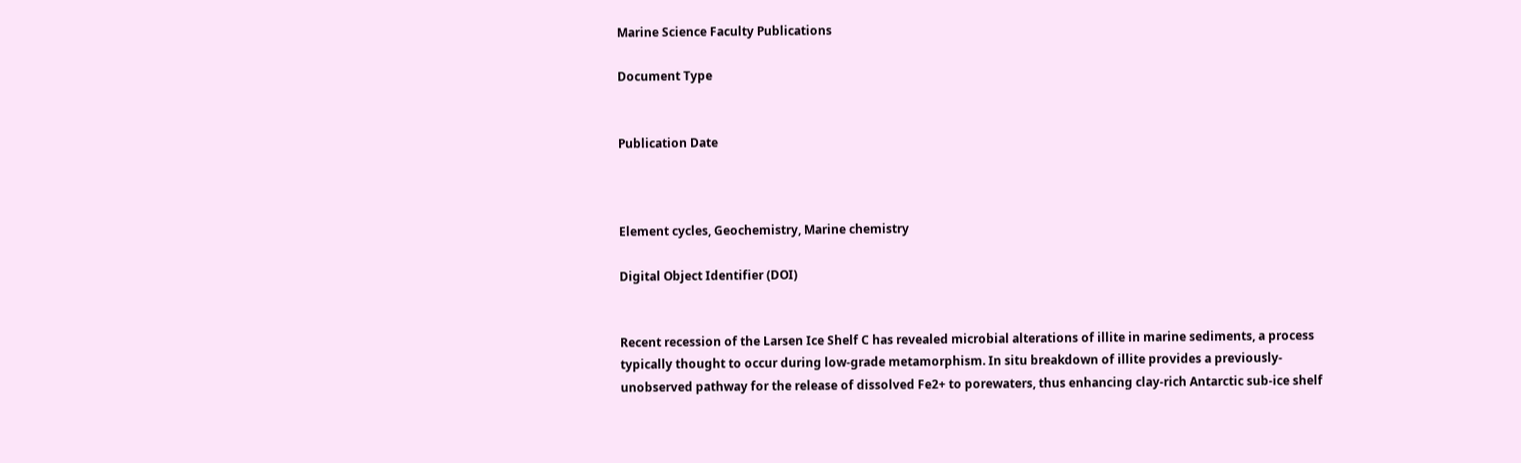Marine Science Faculty Publications

Document Type


Publication Date



Element cycles, Geochemistry, Marine chemistry

Digital Object Identifier (DOI)


Recent recession of the Larsen Ice Shelf C has revealed microbial alterations of illite in marine sediments, a process typically thought to occur during low-grade metamorphism. In situ breakdown of illite provides a previously-unobserved pathway for the release of dissolved Fe2+ to porewaters, thus enhancing clay-rich Antarctic sub-ice shelf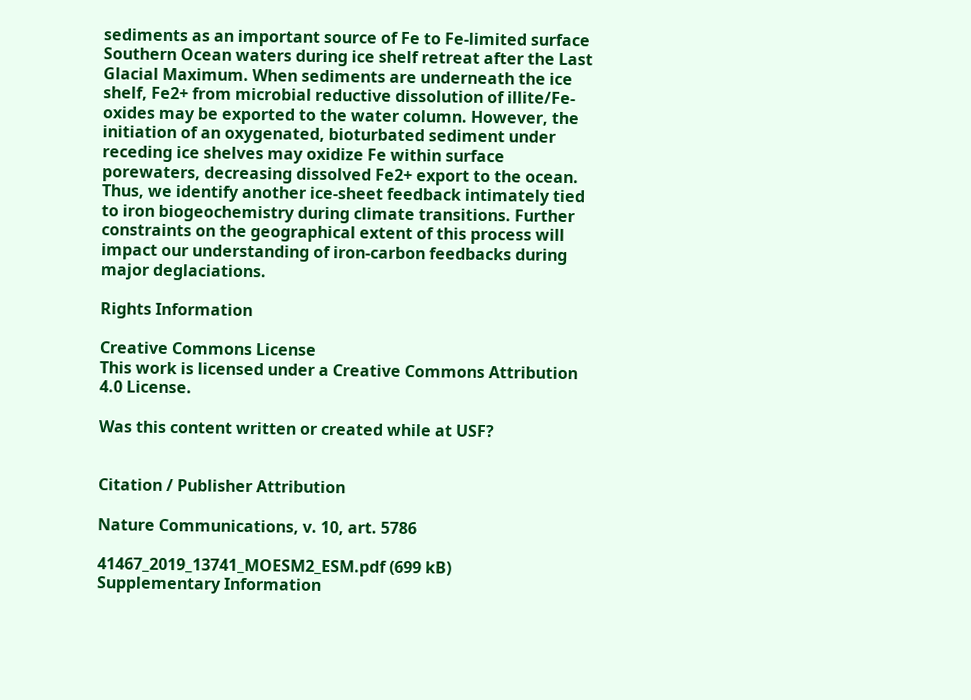sediments as an important source of Fe to Fe-limited surface Southern Ocean waters during ice shelf retreat after the Last Glacial Maximum. When sediments are underneath the ice shelf, Fe2+ from microbial reductive dissolution of illite/Fe-oxides may be exported to the water column. However, the initiation of an oxygenated, bioturbated sediment under receding ice shelves may oxidize Fe within surface porewaters, decreasing dissolved Fe2+ export to the ocean. Thus, we identify another ice-sheet feedback intimately tied to iron biogeochemistry during climate transitions. Further constraints on the geographical extent of this process will impact our understanding of iron-carbon feedbacks during major deglaciations.

Rights Information

Creative Commons License
This work is licensed under a Creative Commons Attribution 4.0 License.

Was this content written or created while at USF?


Citation / Publisher Attribution

Nature Communications, v. 10, art. 5786

41467_2019_13741_MOESM2_ESM.pdf (699 kB)
Supplementary Information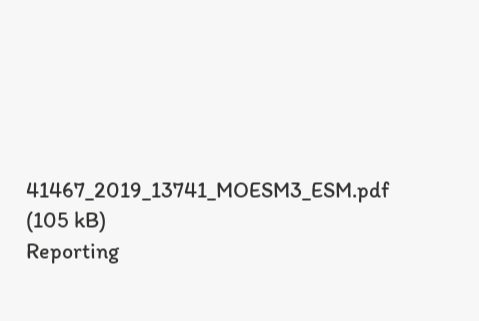41467_2019_13741_MOESM3_ESM.pdf (105 kB)
Reporting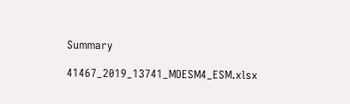Summary

41467_2019_13741_MOESM4_ESM.xlsx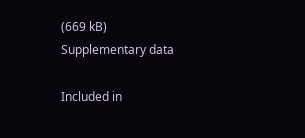(669 kB)
Supplementary data

Included in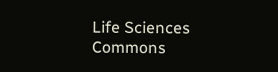Life Sciences Commons